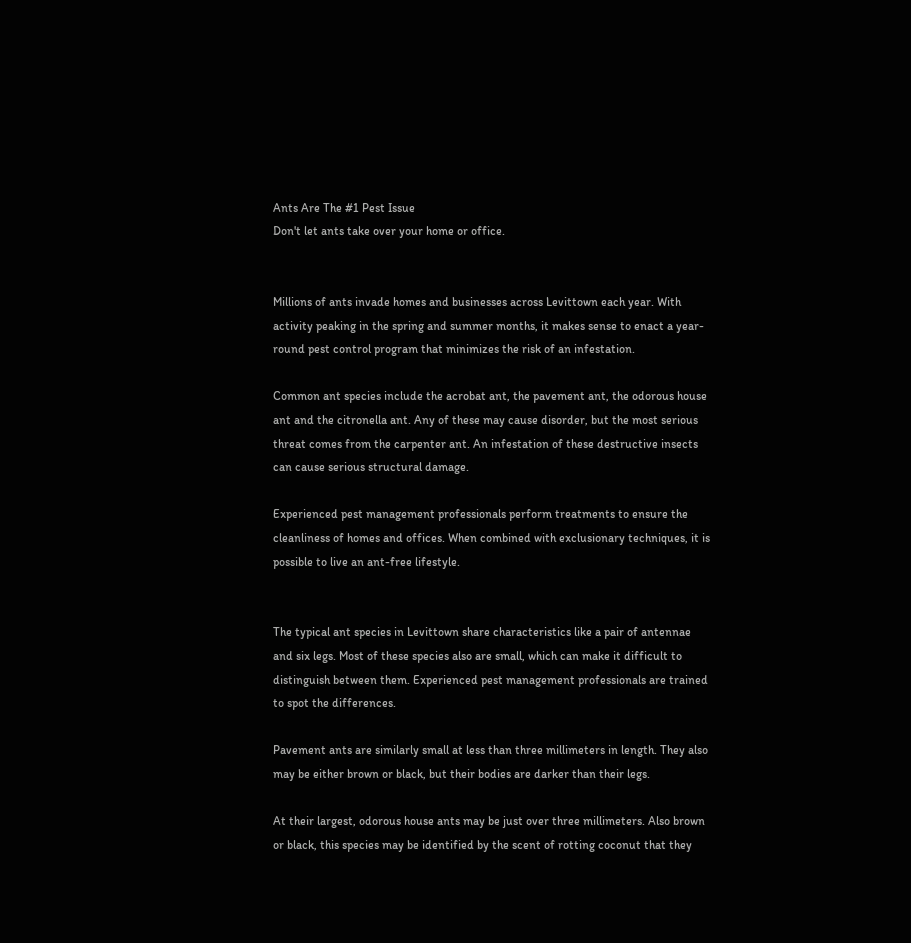Ants Are The #1 Pest Issue
Don't let ants take over your home or office.


Millions of ants invade homes and businesses across Levittown each year. With activity peaking in the spring and summer months, it makes sense to enact a year-round pest control program that minimizes the risk of an infestation.

Common ant species include the acrobat ant, the pavement ant, the odorous house ant and the citronella ant. Any of these may cause disorder, but the most serious threat comes from the carpenter ant. An infestation of these destructive insects can cause serious structural damage.

Experienced pest management professionals perform treatments to ensure the cleanliness of homes and offices. When combined with exclusionary techniques, it is possible to live an ant-free lifestyle.


The typical ant species in Levittown share characteristics like a pair of antennae and six legs. Most of these species also are small, which can make it difficult to distinguish between them. Experienced pest management professionals are trained to spot the differences.

Pavement ants are similarly small at less than three millimeters in length. They also may be either brown or black, but their bodies are darker than their legs.

At their largest, odorous house ants may be just over three millimeters. Also brown or black, this species may be identified by the scent of rotting coconut that they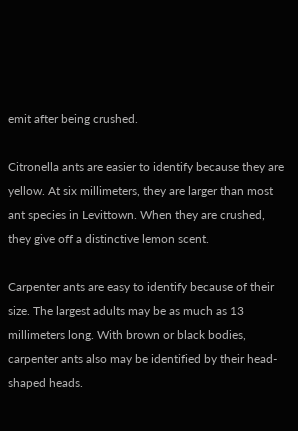emit after being crushed.

Citronella ants are easier to identify because they are yellow. At six millimeters, they are larger than most ant species in Levittown. When they are crushed, they give off a distinctive lemon scent.

Carpenter ants are easy to identify because of their size. The largest adults may be as much as 13 millimeters long. With brown or black bodies, carpenter ants also may be identified by their head-shaped heads.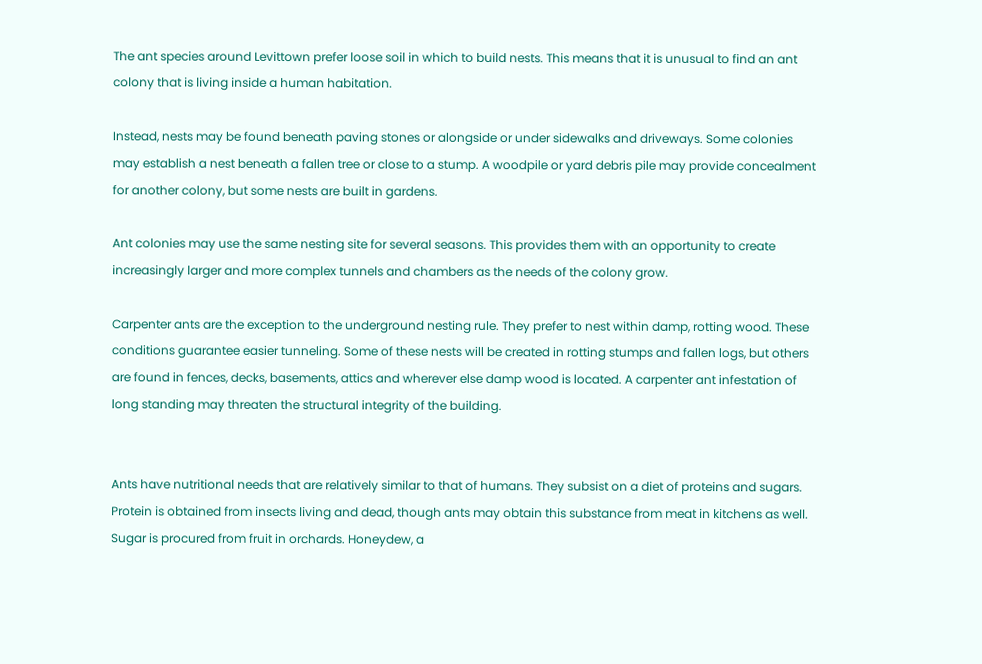The ant species around Levittown prefer loose soil in which to build nests. This means that it is unusual to find an ant colony that is living inside a human habitation.

Instead, nests may be found beneath paving stones or alongside or under sidewalks and driveways. Some colonies may establish a nest beneath a fallen tree or close to a stump. A woodpile or yard debris pile may provide concealment for another colony, but some nests are built in gardens.

Ant colonies may use the same nesting site for several seasons. This provides them with an opportunity to create increasingly larger and more complex tunnels and chambers as the needs of the colony grow.

Carpenter ants are the exception to the underground nesting rule. They prefer to nest within damp, rotting wood. These conditions guarantee easier tunneling. Some of these nests will be created in rotting stumps and fallen logs, but others are found in fences, decks, basements, attics and wherever else damp wood is located. A carpenter ant infestation of long standing may threaten the structural integrity of the building.


Ants have nutritional needs that are relatively similar to that of humans. They subsist on a diet of proteins and sugars. Protein is obtained from insects living and dead, though ants may obtain this substance from meat in kitchens as well. Sugar is procured from fruit in orchards. Honeydew, a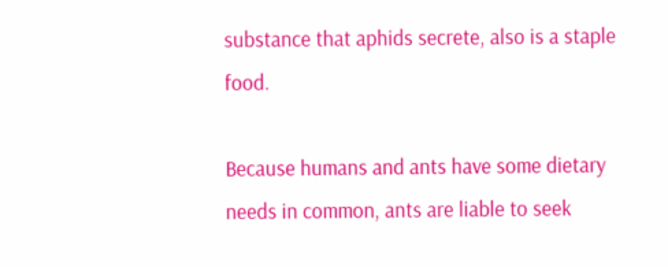substance that aphids secrete, also is a staple food.

Because humans and ants have some dietary needs in common, ants are liable to seek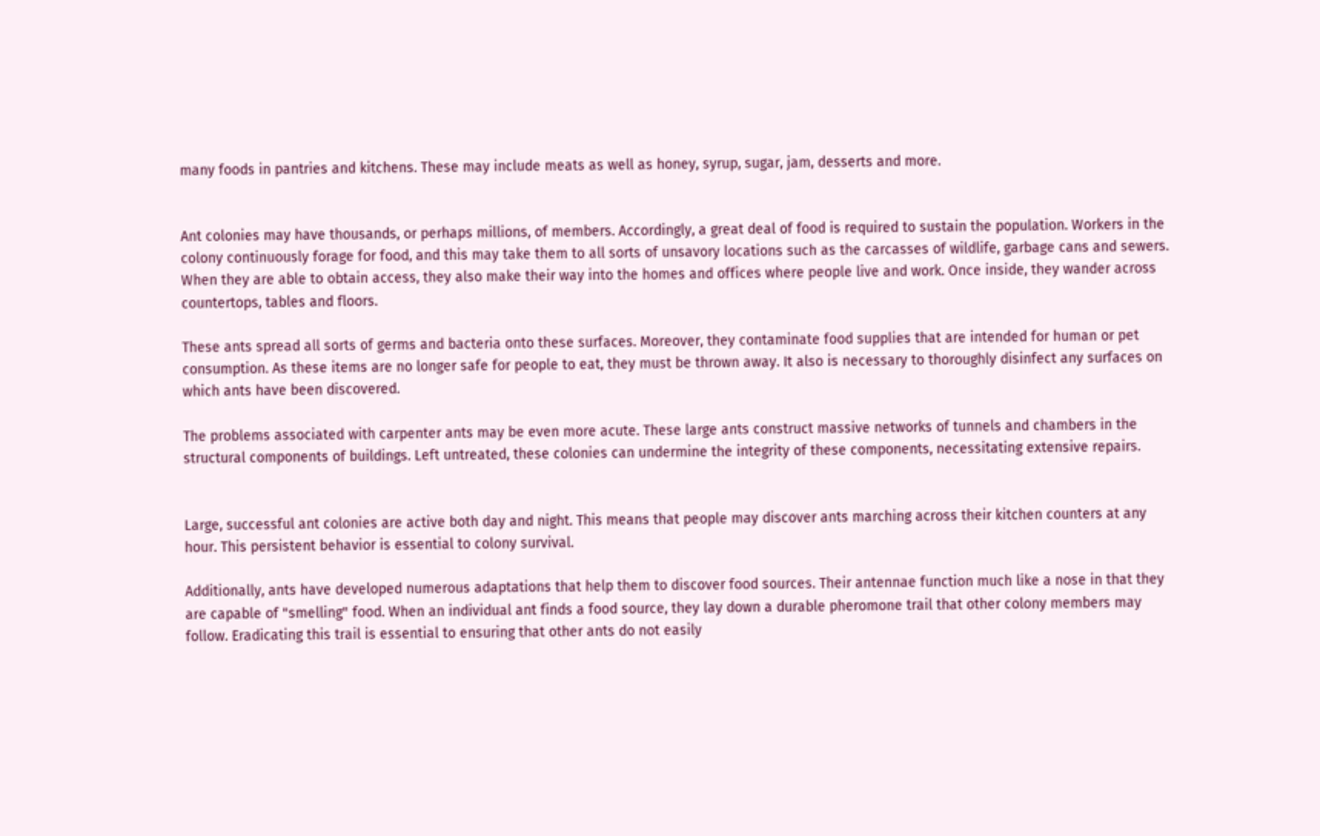many foods in pantries and kitchens. These may include meats as well as honey, syrup, sugar, jam, desserts and more.


Ant colonies may have thousands, or perhaps millions, of members. Accordingly, a great deal of food is required to sustain the population. Workers in the colony continuously forage for food, and this may take them to all sorts of unsavory locations such as the carcasses of wildlife, garbage cans and sewers. When they are able to obtain access, they also make their way into the homes and offices where people live and work. Once inside, they wander across countertops, tables and floors.

These ants spread all sorts of germs and bacteria onto these surfaces. Moreover, they contaminate food supplies that are intended for human or pet consumption. As these items are no longer safe for people to eat, they must be thrown away. It also is necessary to thoroughly disinfect any surfaces on which ants have been discovered.

The problems associated with carpenter ants may be even more acute. These large ants construct massive networks of tunnels and chambers in the structural components of buildings. Left untreated, these colonies can undermine the integrity of these components, necessitating extensive repairs.


Large, successful ant colonies are active both day and night. This means that people may discover ants marching across their kitchen counters at any hour. This persistent behavior is essential to colony survival.

Additionally, ants have developed numerous adaptations that help them to discover food sources. Their antennae function much like a nose in that they are capable of "smelling" food. When an individual ant finds a food source, they lay down a durable pheromone trail that other colony members may follow. Eradicating this trail is essential to ensuring that other ants do not easily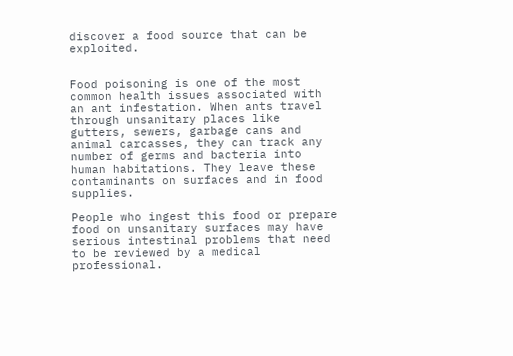discover a food source that can be exploited.


Food poisoning is one of the most common health issues associated with an ant infestation. When ants travel through unsanitary places like gutters, sewers, garbage cans and animal carcasses, they can track any number of germs and bacteria into human habitations. They leave these contaminants on surfaces and in food supplies.

People who ingest this food or prepare food on unsanitary surfaces may have serious intestinal problems that need to be reviewed by a medical professional.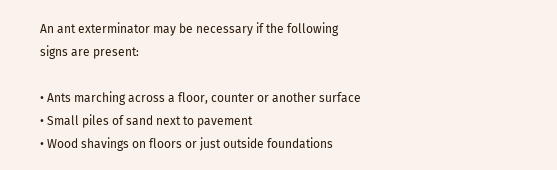An ant exterminator may be necessary if the following signs are present:

• Ants marching across a floor, counter or another surface
• Small piles of sand next to pavement
• Wood shavings on floors or just outside foundations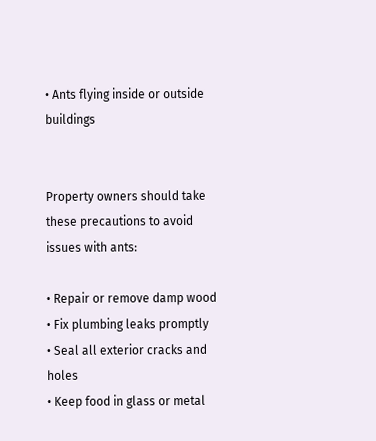• Ants flying inside or outside buildings


Property owners should take these precautions to avoid issues with ants:

• Repair or remove damp wood
• Fix plumbing leaks promptly
• Seal all exterior cracks and holes
• Keep food in glass or metal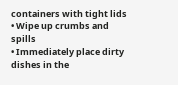containers with tight lids
• Wipe up crumbs and spills
• Immediately place dirty dishes in the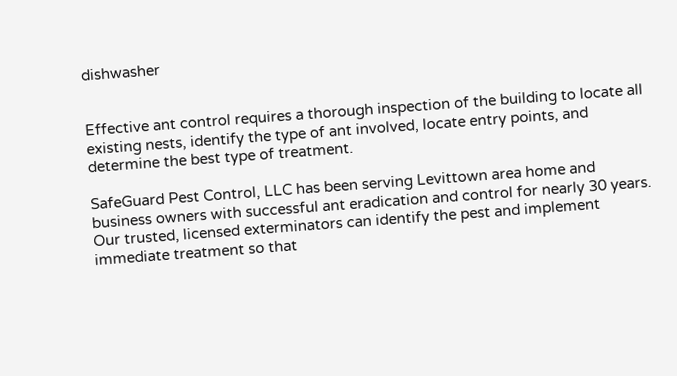dishwasher


Effective ant control requires a thorough inspection of the building to locate all existing nests, identify the type of ant involved, locate entry points, and determine the best type of treatment.

SafeGuard Pest Control, LLC has been serving Levittown area home and business owners with successful ant eradication and control for nearly 30 years. Our trusted, licensed exterminators can identify the pest and implement immediate treatment so that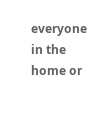everyone in the home or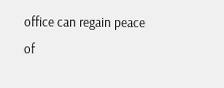office can regain peace of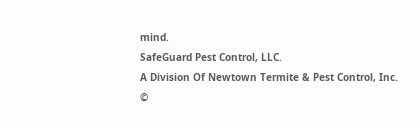mind.
SafeGuard Pest Control, LLC.
A Division Of Newtown Termite & Pest Control, Inc.
©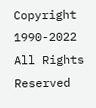Copyright 1990-2022
All Rights Reserved